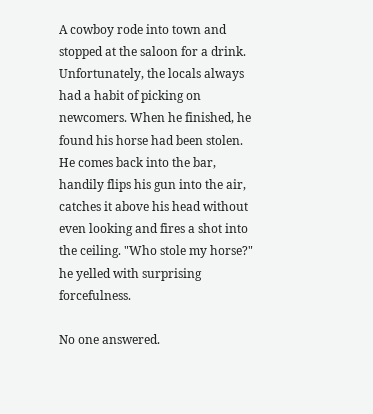A cowboy rode into town and stopped at the saloon for a drink. Unfortunately, the locals always had a habit of picking on newcomers. When he finished, he found his horse had been stolen.
He comes back into the bar, handily flips his gun into the air, catches it above his head without even looking and fires a shot into the ceiling. "Who stole my horse?" he yelled with surprising forcefulness.

No one answered.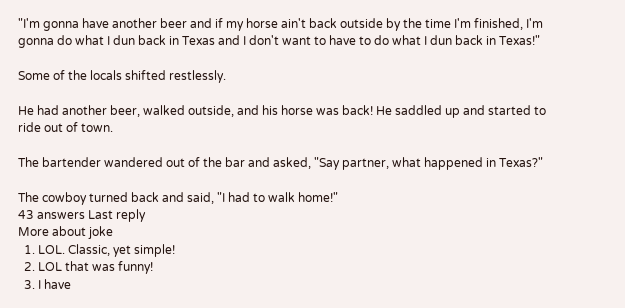"I'm gonna have another beer and if my horse ain't back outside by the time I'm finished, I'm gonna do what I dun back in Texas and I don't want to have to do what I dun back in Texas!"

Some of the locals shifted restlessly.

He had another beer, walked outside, and his horse was back! He saddled up and started to ride out of town.

The bartender wandered out of the bar and asked, "Say partner, what happened in Texas?"

The cowboy turned back and said, "I had to walk home!"
43 answers Last reply
More about joke
  1. LOL. Classic, yet simple!
  2. LOL that was funny!
  3. I have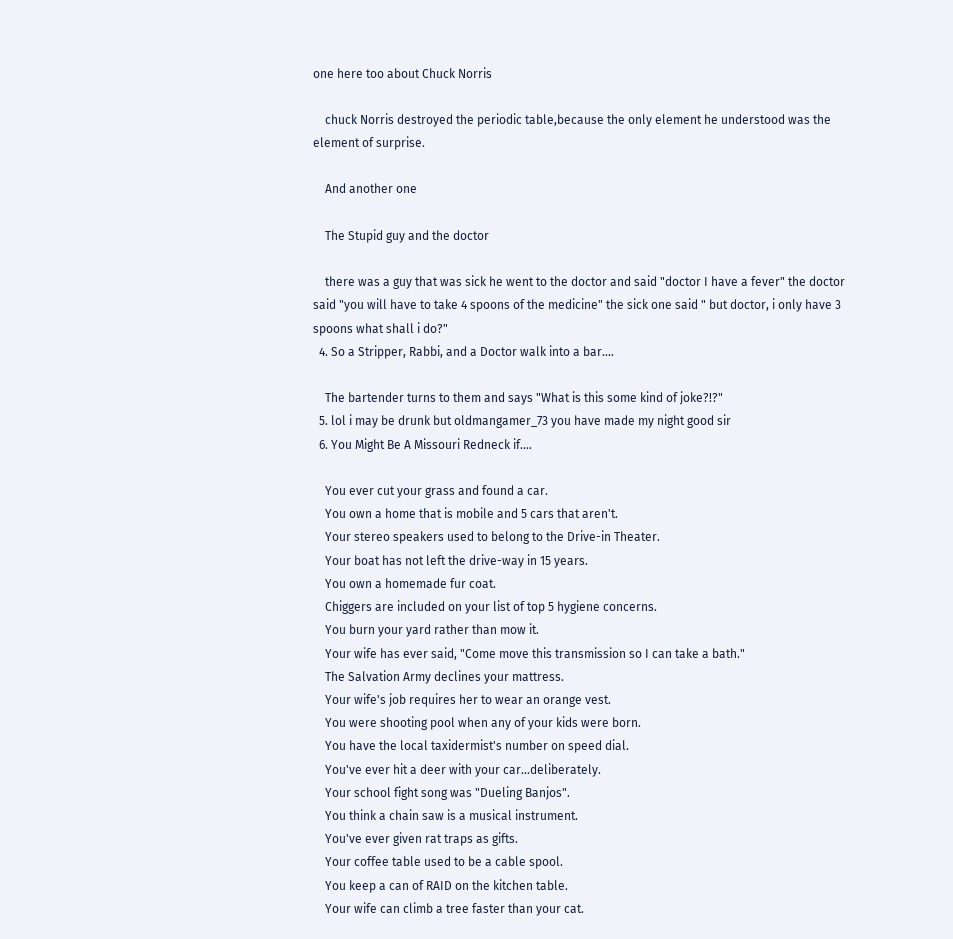one here too about Chuck Norris

    chuck Norris destroyed the periodic table,because the only element he understood was the element of surprise.

    And another one

    The Stupid guy and the doctor

    there was a guy that was sick he went to the doctor and said "doctor I have a fever" the doctor said "you will have to take 4 spoons of the medicine" the sick one said " but doctor, i only have 3 spoons what shall i do?"
  4. So a Stripper, Rabbi, and a Doctor walk into a bar....

    The bartender turns to them and says "What is this some kind of joke?!?"
  5. lol i may be drunk but oldmangamer_73 you have made my night good sir
  6. You Might Be A Missouri Redneck if....

    You ever cut your grass and found a car.
    You own a home that is mobile and 5 cars that aren't.
    Your stereo speakers used to belong to the Drive-in Theater.
    Your boat has not left the drive-way in 15 years.
    You own a homemade fur coat.
    Chiggers are included on your list of top 5 hygiene concerns.
    You burn your yard rather than mow it.
    Your wife has ever said, "Come move this transmission so I can take a bath."
    The Salvation Army declines your mattress.
    Your wife's job requires her to wear an orange vest.
    You were shooting pool when any of your kids were born.
    You have the local taxidermist's number on speed dial.
    You've ever hit a deer with your car...deliberately.
    Your school fight song was "Dueling Banjos".
    You think a chain saw is a musical instrument.
    You've ever given rat traps as gifts.
    Your coffee table used to be a cable spool.
    You keep a can of RAID on the kitchen table.
    Your wife can climb a tree faster than your cat.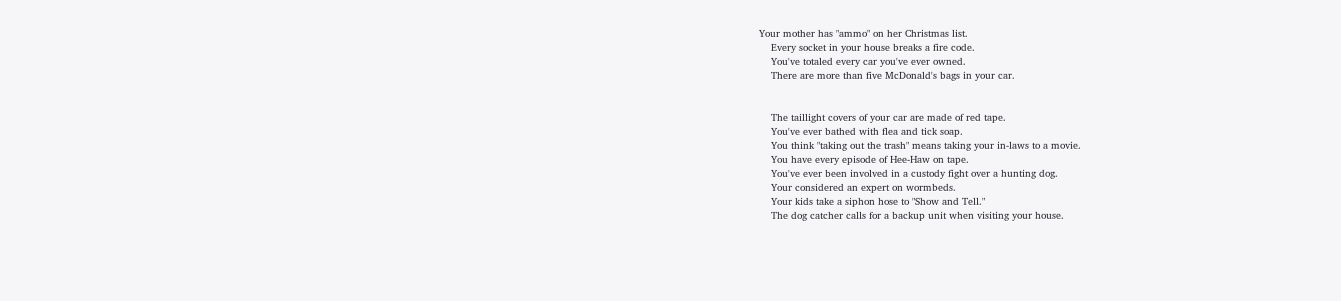Your mother has "ammo" on her Christmas list.
    Every socket in your house breaks a fire code.
    You've totaled every car you've ever owned.
    There are more than five McDonald's bags in your car.


    The taillight covers of your car are made of red tape.
    You've ever bathed with flea and tick soap.
    You think "taking out the trash" means taking your in-laws to a movie.
    You have every episode of Hee-Haw on tape.
    You've ever been involved in a custody fight over a hunting dog.
    Your considered an expert on wormbeds.
    Your kids take a siphon hose to "Show and Tell."
    The dog catcher calls for a backup unit when visiting your house.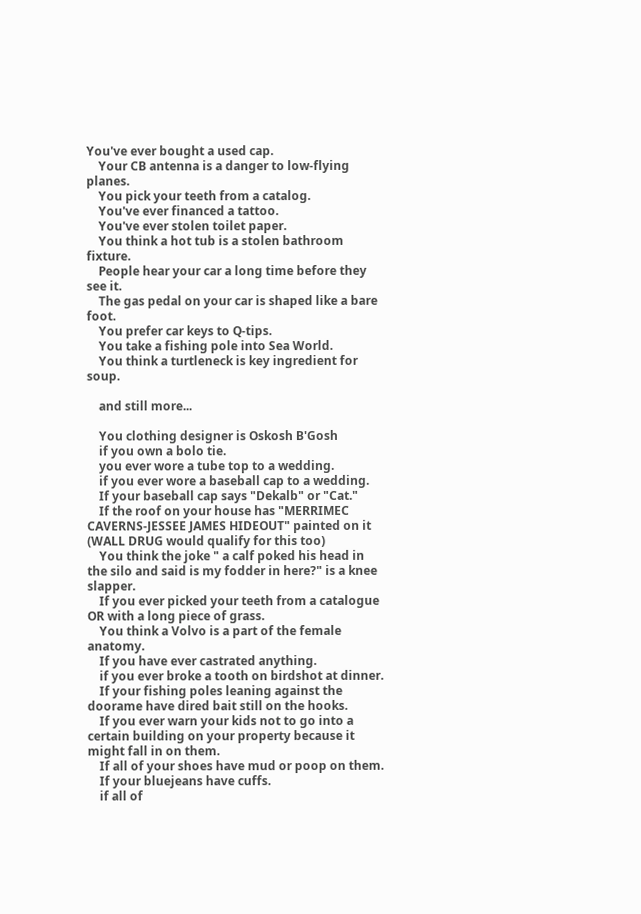You've ever bought a used cap.
    Your CB antenna is a danger to low-flying planes.
    You pick your teeth from a catalog.
    You've ever financed a tattoo.
    You've ever stolen toilet paper.
    You think a hot tub is a stolen bathroom fixture.
    People hear your car a long time before they see it.
    The gas pedal on your car is shaped like a bare foot.
    You prefer car keys to Q-tips.
    You take a fishing pole into Sea World.
    You think a turtleneck is key ingredient for soup.

    and still more...

    You clothing designer is Oskosh B'Gosh
    if you own a bolo tie.
    you ever wore a tube top to a wedding.
    if you ever wore a baseball cap to a wedding.
    If your baseball cap says "Dekalb" or "Cat."
    If the roof on your house has "MERRIMEC CAVERNS-JESSEE JAMES HIDEOUT" painted on it (WALL DRUG would qualify for this too)
    You think the joke " a calf poked his head in the silo and said is my fodder in here?" is a knee slapper.
    If you ever picked your teeth from a catalogue OR with a long piece of grass.
    You think a Volvo is a part of the female anatomy.
    If you have ever castrated anything.
    if you ever broke a tooth on birdshot at dinner.
    If your fishing poles leaning against the doorame have dired bait still on the hooks.
    If you ever warn your kids not to go into a certain building on your property because it might fall in on them.
    If all of your shoes have mud or poop on them.
    If your bluejeans have cuffs.
    if all of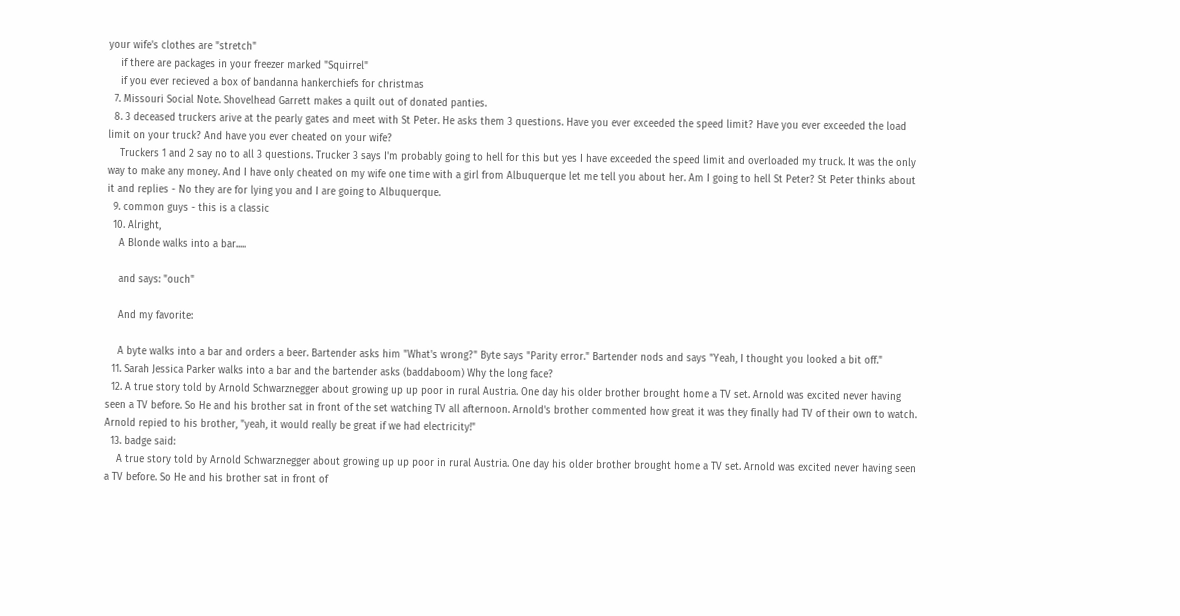your wife's clothes are "stretch"
    if there are packages in your freezer marked "Squirrel"
    if you ever recieved a box of bandanna hankerchiefs for christmas
  7. Missouri Social Note. Shovelhead Garrett makes a quilt out of donated panties.
  8. 3 deceased truckers arive at the pearly gates and meet with St Peter. He asks them 3 questions. Have you ever exceeded the speed limit? Have you ever exceeded the load limit on your truck? And have you ever cheated on your wife?
    Truckers 1 and 2 say no to all 3 questions. Trucker 3 says I'm probably going to hell for this but yes I have exceeded the speed limit and overloaded my truck. It was the only way to make any money. And I have only cheated on my wife one time with a girl from Albuquerque let me tell you about her. Am I going to hell St Peter? St Peter thinks about it and replies - No they are for lying you and I are going to Albuquerque.
  9. common guys - this is a classic
  10. Alright,
    A Blonde walks into a bar.....

    and says: "ouch"

    And my favorite:

    A byte walks into a bar and orders a beer. Bartender asks him "What's wrong?" Byte says "Parity error." Bartender nods and says "Yeah, I thought you looked a bit off."
  11. Sarah Jessica Parker walks into a bar and the bartender asks (baddaboom) Why the long face?
  12. A true story told by Arnold Schwarznegger about growing up up poor in rural Austria. One day his older brother brought home a TV set. Arnold was excited never having seen a TV before. So He and his brother sat in front of the set watching TV all afternoon. Arnold's brother commented how great it was they finally had TV of their own to watch. Arnold repied to his brother, "yeah, it would really be great if we had electricity!"
  13. badge said:
    A true story told by Arnold Schwarznegger about growing up up poor in rural Austria. One day his older brother brought home a TV set. Arnold was excited never having seen a TV before. So He and his brother sat in front of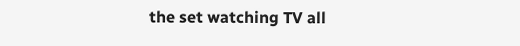the set watching TV all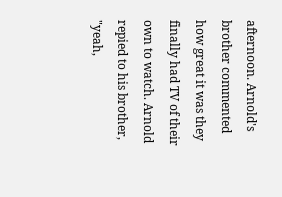afternoon. Arnold's brother commented how great it was they finally had TV of their own to watch. Arnold repied to his brother, "yeah,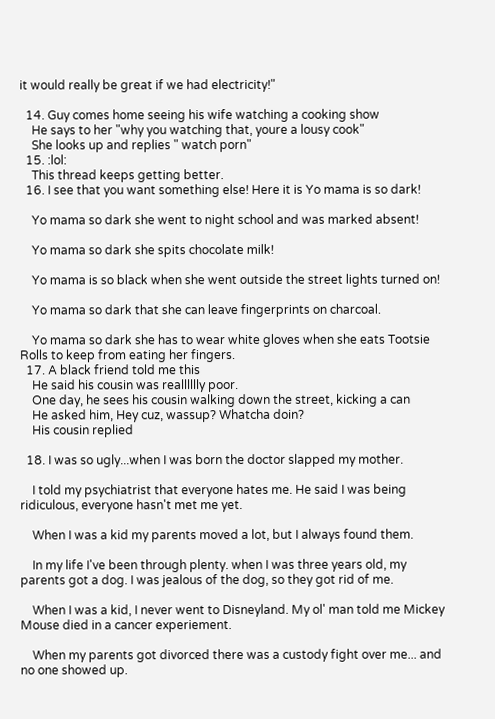it would really be great if we had electricity!"

  14. Guy comes home seeing his wife watching a cooking show
    He says to her "why you watching that, youre a lousy cook"
    She looks up and replies " watch porn"
  15. :lol:
    This thread keeps getting better.
  16. I see that you want something else! Here it is Yo mama is so dark!

    Yo mama so dark she went to night school and was marked absent!

    Yo mama so dark she spits chocolate milk!

    Yo mama is so black when she went outside the street lights turned on!

    Yo mama so dark that she can leave fingerprints on charcoal.

    Yo mama so dark she has to wear white gloves when she eats Tootsie Rolls to keep from eating her fingers.
  17. A black friend told me this
    He said his cousin was realllllly poor.
    One day, he sees his cousin walking down the street, kicking a can
    He asked him, Hey cuz, wassup? Whatcha doin?
    His cousin replied

  18. I was so ugly...when I was born the doctor slapped my mother.

    I told my psychiatrist that everyone hates me. He said I was being ridiculous, everyone hasn't met me yet.

    When I was a kid my parents moved a lot, but I always found them.

    In my life I've been through plenty. when I was three years old, my parents got a dog. I was jealous of the dog, so they got rid of me.

    When I was a kid, I never went to Disneyland. My ol' man told me Mickey Mouse died in a cancer experiement.

    When my parents got divorced there was a custody fight over me... and no one showed up.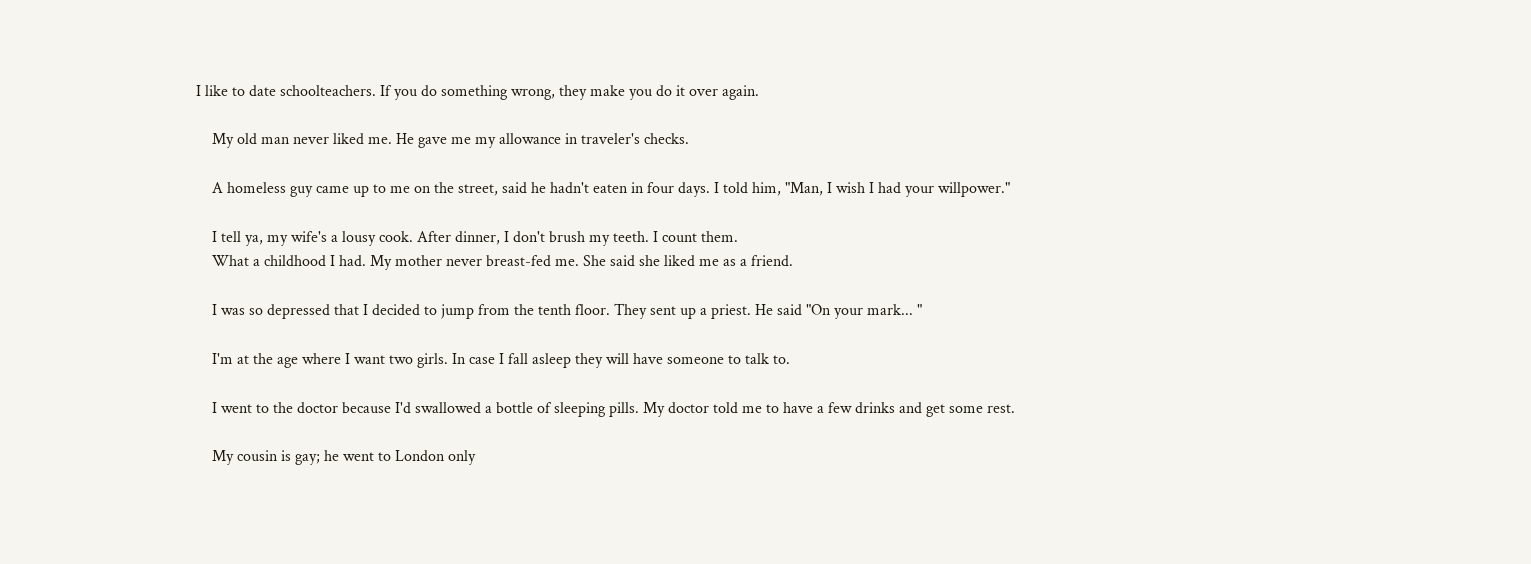I like to date schoolteachers. If you do something wrong, they make you do it over again.

    My old man never liked me. He gave me my allowance in traveler's checks.

    A homeless guy came up to me on the street, said he hadn't eaten in four days. I told him, "Man, I wish I had your willpower."

    I tell ya, my wife's a lousy cook. After dinner, I don't brush my teeth. I count them.
    What a childhood I had. My mother never breast-fed me. She said she liked me as a friend.

    I was so depressed that I decided to jump from the tenth floor. They sent up a priest. He said "On your mark... "

    I'm at the age where I want two girls. In case I fall asleep they will have someone to talk to.

    I went to the doctor because I'd swallowed a bottle of sleeping pills. My doctor told me to have a few drinks and get some rest.

    My cousin is gay; he went to London only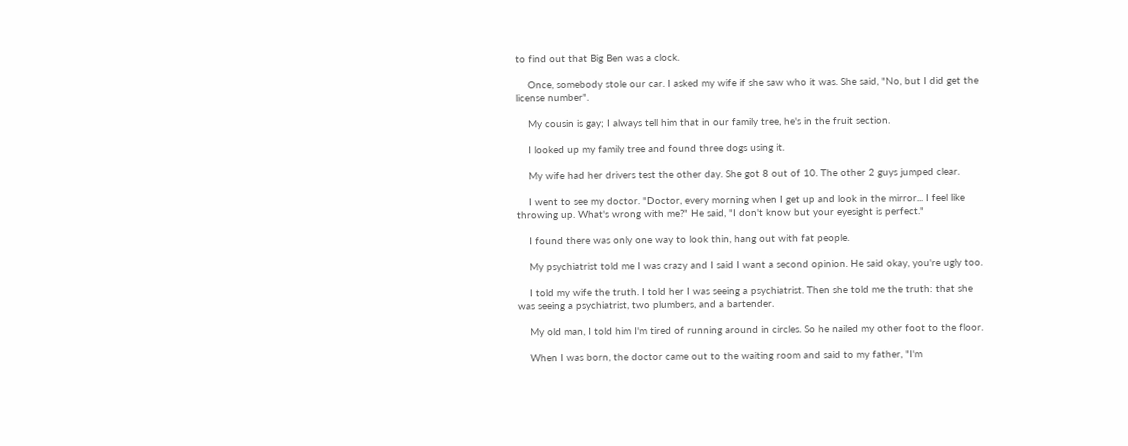to find out that Big Ben was a clock.

    Once, somebody stole our car. I asked my wife if she saw who it was. She said, "No, but I did get the license number".

    My cousin is gay; I always tell him that in our family tree, he's in the fruit section.

    I looked up my family tree and found three dogs using it.

    My wife had her drivers test the other day. She got 8 out of 10. The other 2 guys jumped clear.

    I went to see my doctor. "Doctor, every morning when I get up and look in the mirror... I feel like throwing up. What's wrong with me?" He said, "I don't know but your eyesight is perfect."

    I found there was only one way to look thin, hang out with fat people.

    My psychiatrist told me I was crazy and I said I want a second opinion. He said okay, you're ugly too.

    I told my wife the truth. I told her I was seeing a psychiatrist. Then she told me the truth: that she was seeing a psychiatrist, two plumbers, and a bartender.

    My old man, I told him I'm tired of running around in circles. So he nailed my other foot to the floor.

    When I was born, the doctor came out to the waiting room and said to my father, "I'm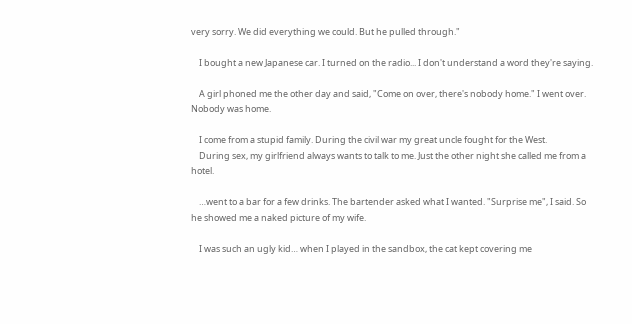very sorry. We did everything we could. But he pulled through."

    I bought a new Japanese car. I turned on the radio... I don't understand a word they're saying.

    A girl phoned me the other day and said, "Come on over, there's nobody home." I went over. Nobody was home.

    I come from a stupid family. During the civil war my great uncle fought for the West.
    During sex, my girlfriend always wants to talk to me. Just the other night she called me from a hotel.

    …went to a bar for a few drinks. The bartender asked what I wanted. "Surprise me", I said. So he showed me a naked picture of my wife.

    I was such an ugly kid… when I played in the sandbox, the cat kept covering me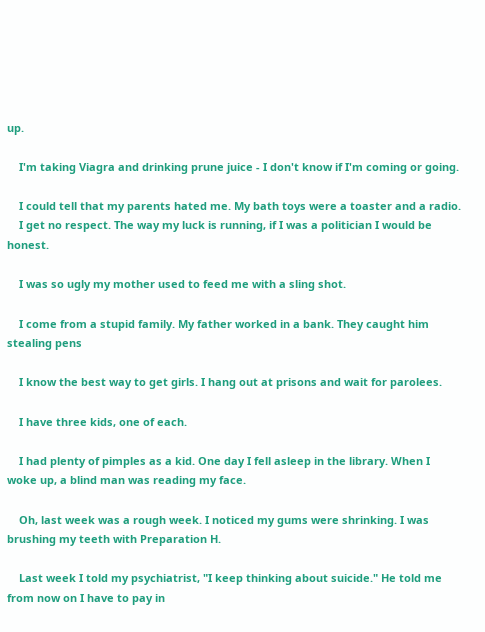up.

    I'm taking Viagra and drinking prune juice - I don't know if I'm coming or going.

    I could tell that my parents hated me. My bath toys were a toaster and a radio.
    I get no respect. The way my luck is running, if I was a politician I would be honest.

    I was so ugly my mother used to feed me with a sling shot.

    I come from a stupid family. My father worked in a bank. They caught him stealing pens

    I know the best way to get girls. I hang out at prisons and wait for parolees.

    I have three kids, one of each.

    I had plenty of pimples as a kid. One day I fell asleep in the library. When I woke up, a blind man was reading my face.

    Oh, last week was a rough week. I noticed my gums were shrinking. I was brushing my teeth with Preparation H.

    Last week I told my psychiatrist, "I keep thinking about suicide." He told me from now on I have to pay in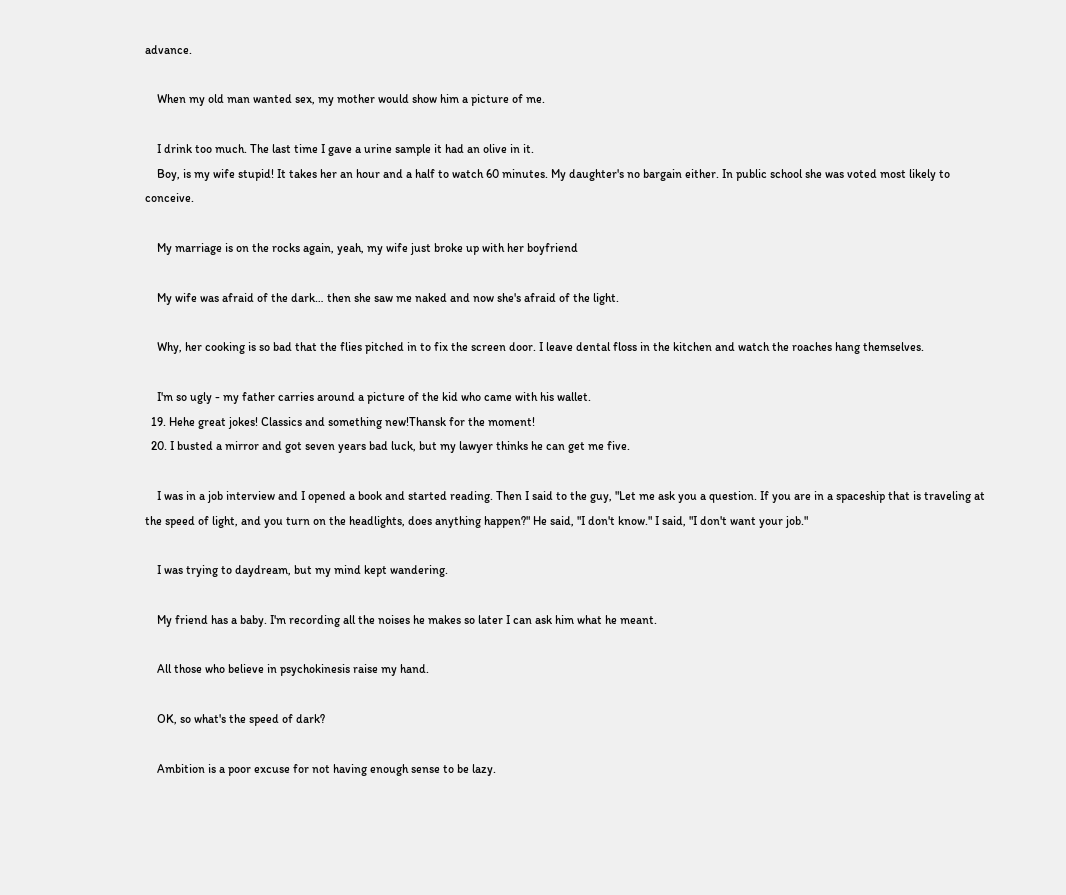advance.

    When my old man wanted sex, my mother would show him a picture of me.

    I drink too much. The last time I gave a urine sample it had an olive in it.
    Boy, is my wife stupid! It takes her an hour and a half to watch 60 minutes. My daughter's no bargain either. In public school she was voted most likely to conceive.

    My marriage is on the rocks again, yeah, my wife just broke up with her boyfriend

    My wife was afraid of the dark… then she saw me naked and now she's afraid of the light.

    Why, her cooking is so bad that the flies pitched in to fix the screen door. I leave dental floss in the kitchen and watch the roaches hang themselves.

    I'm so ugly - my father carries around a picture of the kid who came with his wallet.
  19. Hehe great jokes! Classics and something new!Thansk for the moment!
  20. I busted a mirror and got seven years bad luck, but my lawyer thinks he can get me five.

    I was in a job interview and I opened a book and started reading. Then I said to the guy, "Let me ask you a question. If you are in a spaceship that is traveling at the speed of light, and you turn on the headlights, does anything happen?" He said, "I don't know." I said, "I don't want your job."

    I was trying to daydream, but my mind kept wandering.

    My friend has a baby. I'm recording all the noises he makes so later I can ask him what he meant.

    All those who believe in psychokinesis raise my hand.

    OK, so what's the speed of dark?

    Ambition is a poor excuse for not having enough sense to be lazy.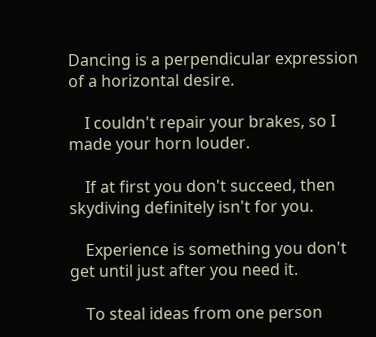Dancing is a perpendicular expression of a horizontal desire.

    I couldn't repair your brakes, so I made your horn louder.

    If at first you don't succeed, then skydiving definitely isn't for you.

    Experience is something you don't get until just after you need it.

    To steal ideas from one person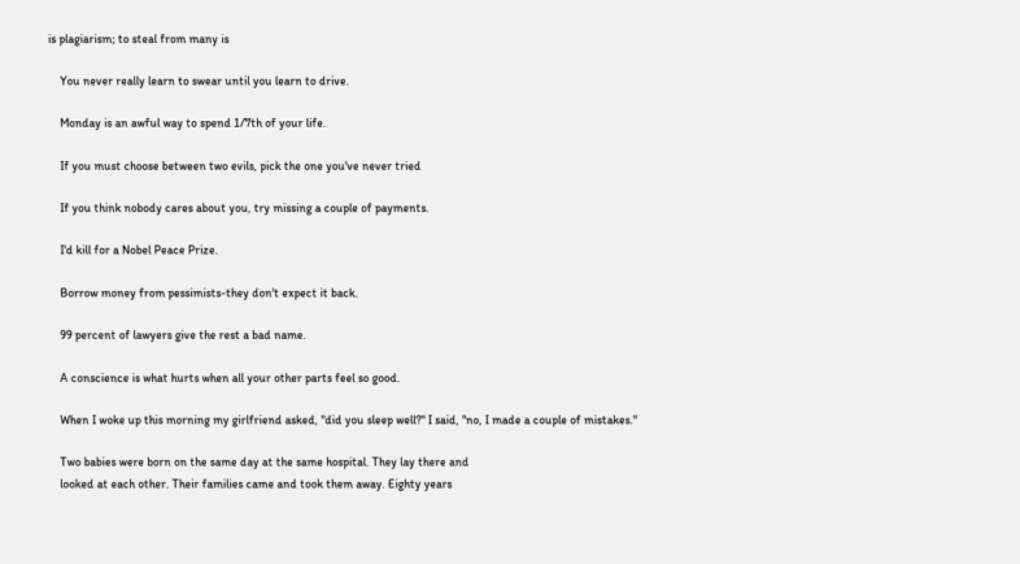is plagiarism; to steal from many is

    You never really learn to swear until you learn to drive.

    Monday is an awful way to spend 1/7th of your life.

    If you must choose between two evils, pick the one you've never tried

    If you think nobody cares about you, try missing a couple of payments.

    I'd kill for a Nobel Peace Prize.

    Borrow money from pessimists-they don't expect it back.

    99 percent of lawyers give the rest a bad name.

    A conscience is what hurts when all your other parts feel so good.

    When I woke up this morning my girlfriend asked, "did you sleep well?" I said, "no, I made a couple of mistakes."

    Two babies were born on the same day at the same hospital. They lay there and
    looked at each other. Their families came and took them away. Eighty years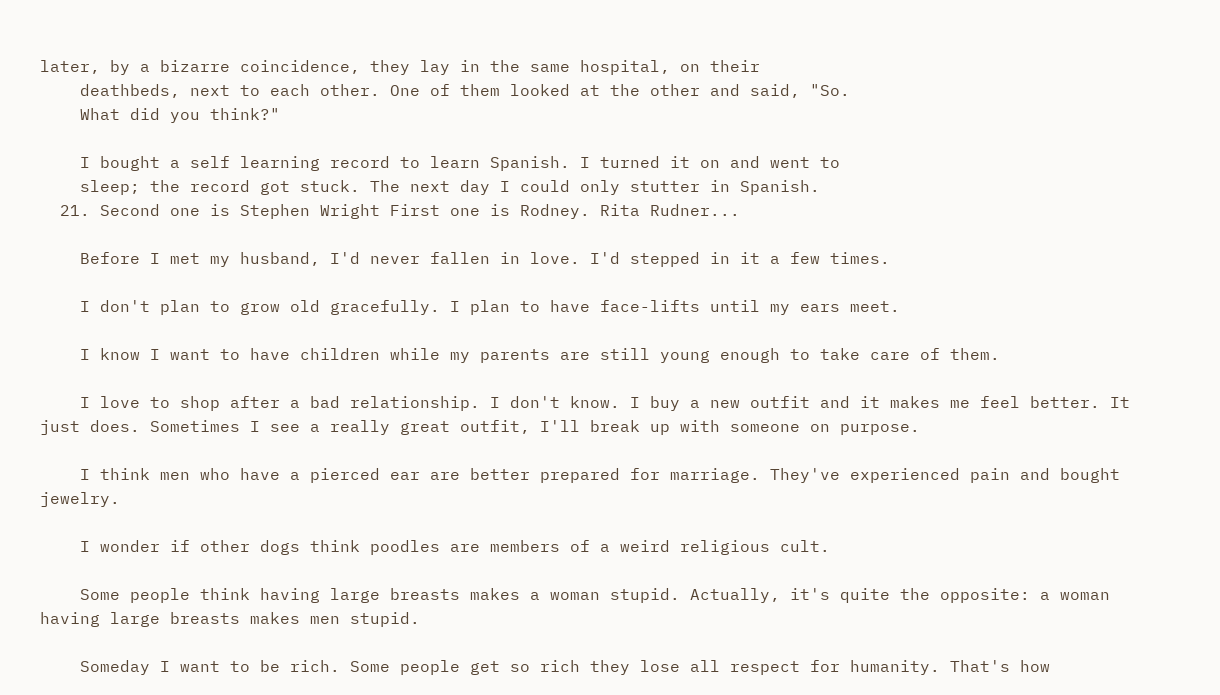later, by a bizarre coincidence, they lay in the same hospital, on their
    deathbeds, next to each other. One of them looked at the other and said, "So.
    What did you think?"

    I bought a self learning record to learn Spanish. I turned it on and went to
    sleep; the record got stuck. The next day I could only stutter in Spanish.
  21. Second one is Stephen Wright First one is Rodney. Rita Rudner...

    Before I met my husband, I'd never fallen in love. I'd stepped in it a few times.

    I don't plan to grow old gracefully. I plan to have face-lifts until my ears meet.

    I know I want to have children while my parents are still young enough to take care of them.

    I love to shop after a bad relationship. I don't know. I buy a new outfit and it makes me feel better. It just does. Sometimes I see a really great outfit, I'll break up with someone on purpose.

    I think men who have a pierced ear are better prepared for marriage. They've experienced pain and bought jewelry.

    I wonder if other dogs think poodles are members of a weird religious cult.

    Some people think having large breasts makes a woman stupid. Actually, it's quite the opposite: a woman having large breasts makes men stupid.

    Someday I want to be rich. Some people get so rich they lose all respect for humanity. That's how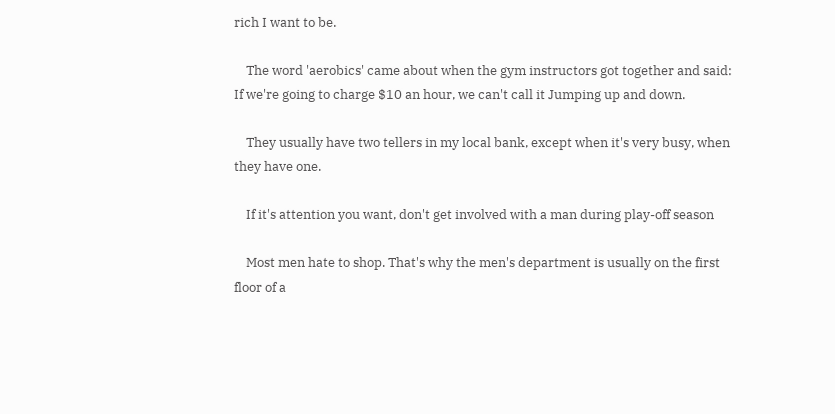rich I want to be.

    The word 'aerobics' came about when the gym instructors got together and said: If we're going to charge $10 an hour, we can't call it Jumping up and down.

    They usually have two tellers in my local bank, except when it's very busy, when they have one.

    If it's attention you want, don't get involved with a man during play-off season

    Most men hate to shop. That's why the men's department is usually on the first floor of a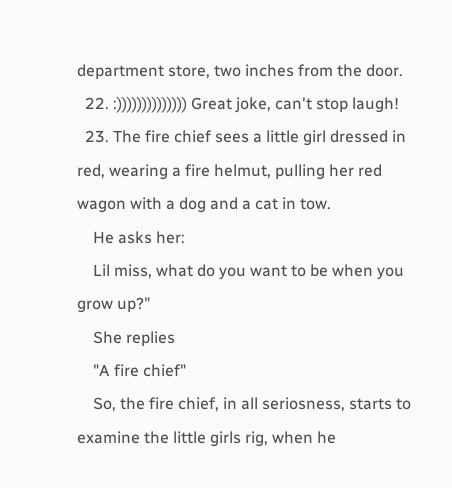department store, two inches from the door.
  22. :)))))))))))))) Great joke, can't stop laugh!
  23. The fire chief sees a little girl dressed in red, wearing a fire helmut, pulling her red wagon with a dog and a cat in tow.
    He asks her:
    Lil miss, what do you want to be when you grow up?"
    She replies
    "A fire chief"
    So, the fire chief, in all seriosness, starts to examine the little girls rig, when he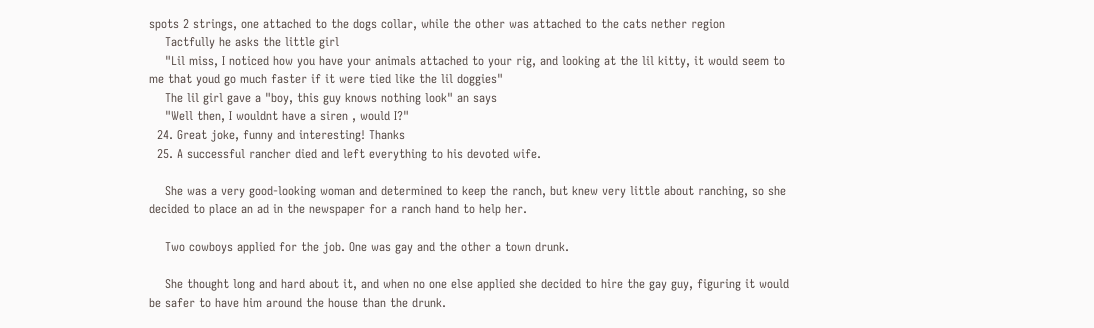spots 2 strings, one attached to the dogs collar, while the other was attached to the cats nether region
    Tactfully he asks the little girl
    "Lil miss, I noticed how you have your animals attached to your rig, and looking at the lil kitty, it would seem to me that youd go much faster if it were tied like the lil doggies"
    The lil girl gave a "boy, this guy knows nothing look" an says
    "Well then, I wouldnt have a siren , would I?"
  24. Great joke, funny and interesting! Thanks
  25. A successful rancher died and left everything to his devoted wife.

    She was a very good-looking woman and determined to keep the ranch, but knew very little about ranching, so she decided to place an ad in the newspaper for a ranch hand to help her.

    Two cowboys applied for the job. One was gay and the other a town drunk.

    She thought long and hard about it, and when no one else applied she decided to hire the gay guy, figuring it would be safer to have him around the house than the drunk.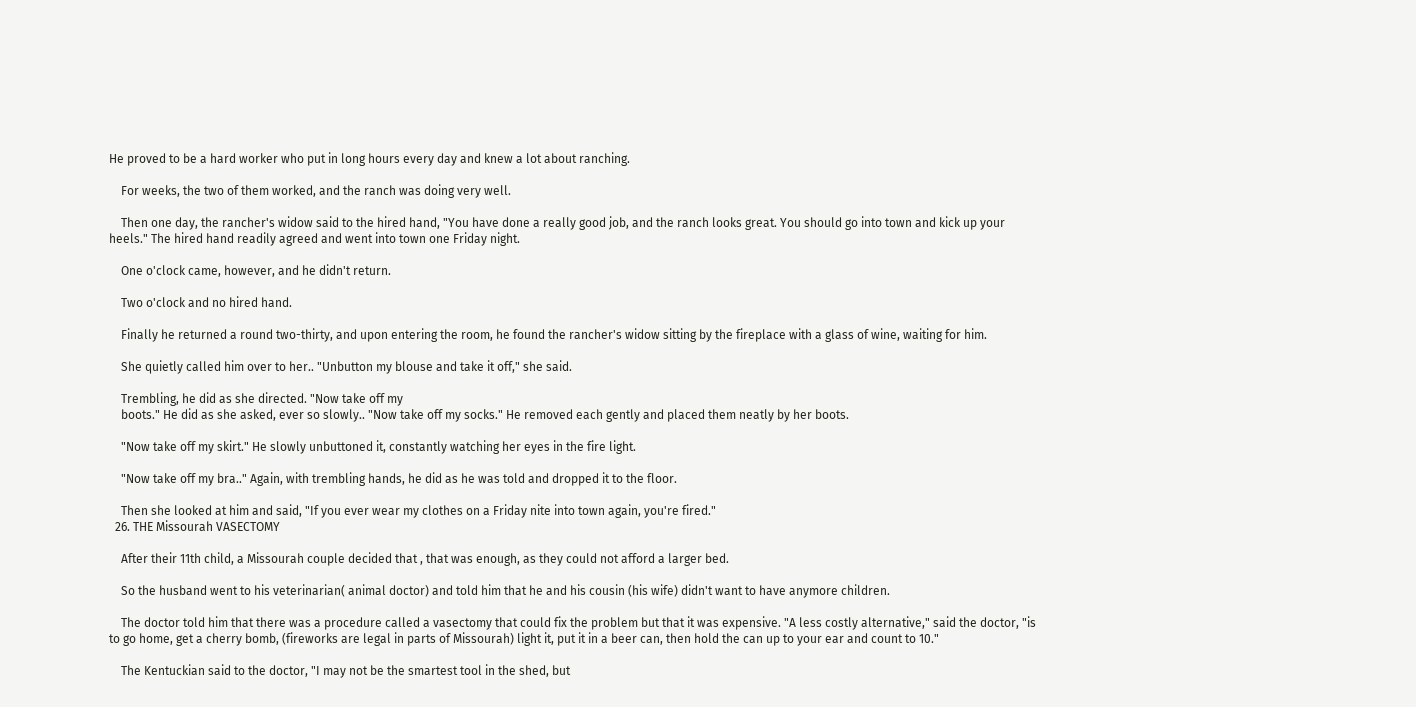He proved to be a hard worker who put in long hours every day and knew a lot about ranching.

    For weeks, the two of them worked, and the ranch was doing very well.

    Then one day, the rancher's widow said to the hired hand, "You have done a really good job, and the ranch looks great. You should go into town and kick up your heels." The hired hand readily agreed and went into town one Friday night.

    One o'clock came, however, and he didn't return.

    Two o'clock and no hired hand.

    Finally he returned a round two-thirty, and upon entering the room, he found the rancher's widow sitting by the fireplace with a glass of wine, waiting for him.

    She quietly called him over to her.. "Unbutton my blouse and take it off," she said.

    Trembling, he did as she directed. "Now take off my
    boots." He did as she asked, ever so slowly.. "Now take off my socks." He removed each gently and placed them neatly by her boots.

    "Now take off my skirt." He slowly unbuttoned it, constantly watching her eyes in the fire light.

    "Now take off my bra.." Again, with trembling hands, he did as he was told and dropped it to the floor.

    Then she looked at him and said, "If you ever wear my clothes on a Friday nite into town again, you're fired."
  26. THE Missourah VASECTOMY

    After their 11th child, a Missourah couple decided that , that was enough, as they could not afford a larger bed.

    So the husband went to his veterinarian( animal doctor) and told him that he and his cousin (his wife) didn't want to have anymore children.

    The doctor told him that there was a procedure called a vasectomy that could fix the problem but that it was expensive. "A less costly alternative," said the doctor, "is to go home, get a cherry bomb, (fireworks are legal in parts of Missourah) light it, put it in a beer can, then hold the can up to your ear and count to 10."

    The Kentuckian said to the doctor, "I may not be the smartest tool in the shed, but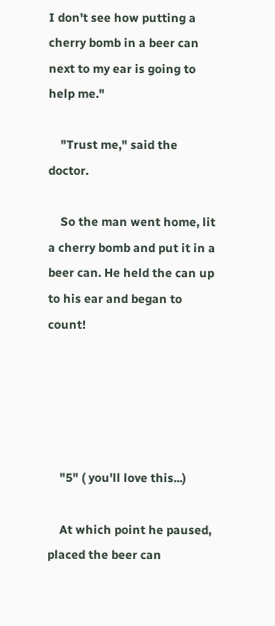I don't see how putting a cherry bomb in a beer can next to my ear is going to help me."

    "Trust me," said the doctor.

    So the man went home, lit a cherry bomb and put it in a beer can. He held the can up to his ear and began to count!





    "5" ( you'll love this...)

    At which point he paused, placed the beer can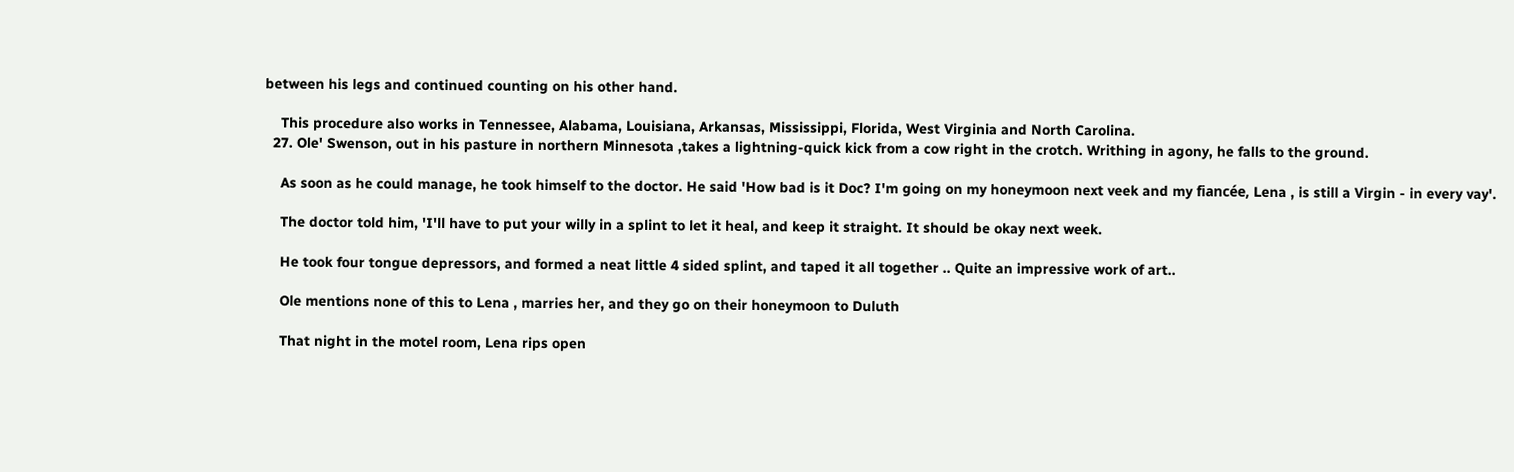between his legs and continued counting on his other hand.

    This procedure also works in Tennessee, Alabama, Louisiana, Arkansas, Mississippi, Florida, West Virginia and North Carolina.
  27. Ole' Swenson, out in his pasture in northern Minnesota ,takes a lightning-quick kick from a cow right in the crotch. Writhing in agony, he falls to the ground.

    As soon as he could manage, he took himself to the doctor. He said 'How bad is it Doc? I'm going on my honeymoon next veek and my fiancée, Lena , is still a Virgin - in every vay'.

    The doctor told him, 'I'll have to put your willy in a splint to let it heal, and keep it straight. It should be okay next week.

    He took four tongue depressors, and formed a neat little 4 sided splint, and taped it all together .. Quite an impressive work of art..

    Ole mentions none of this to Lena , marries her, and they go on their honeymoon to Duluth

    That night in the motel room, Lena rips open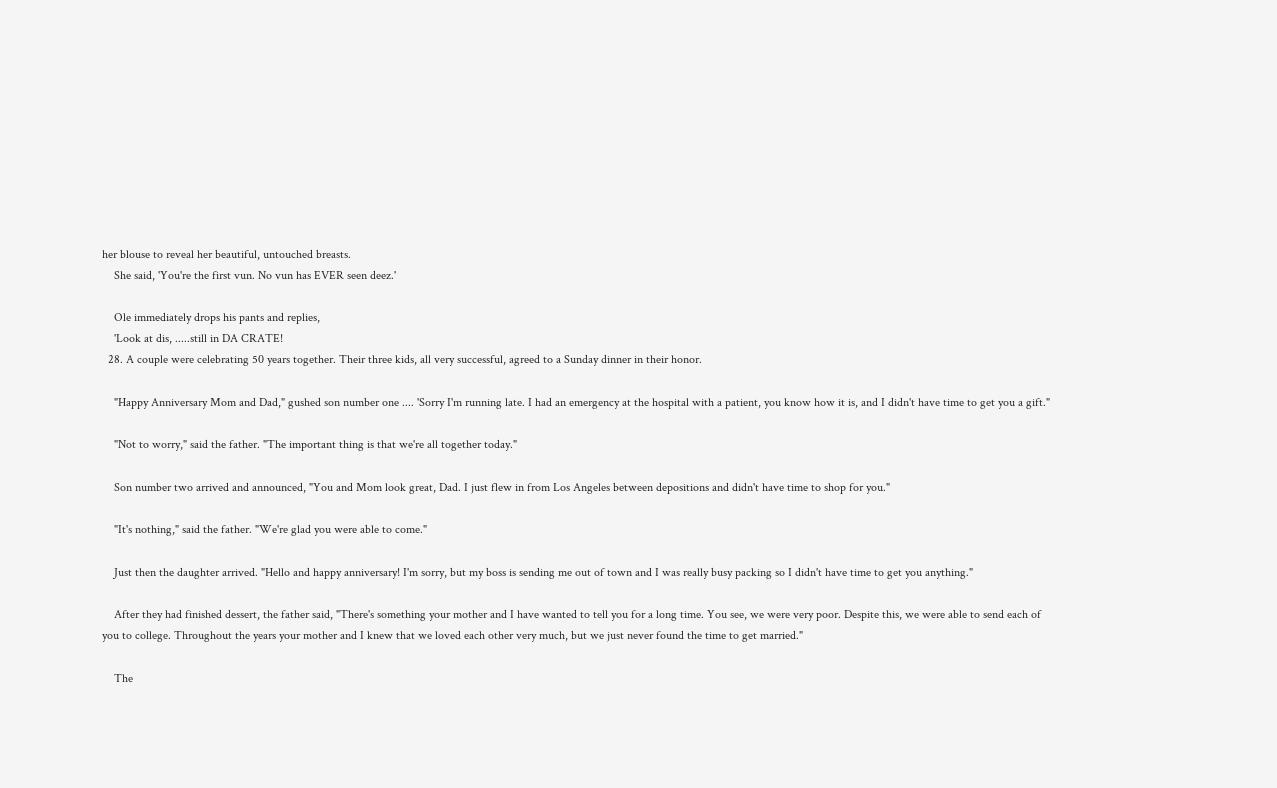her blouse to reveal her beautiful, untouched breasts.
    She said, 'You're the first vun. No vun has EVER seen deez.'

    Ole immediately drops his pants and replies,
    'Look at dis, .....still in DA CRATE!
  28. A couple were celebrating 50 years together. Their three kids, all very successful, agreed to a Sunday dinner in their honor.

    "Happy Anniversary Mom and Dad," gushed son number one .... 'Sorry I'm running late. I had an emergency at the hospital with a patient, you know how it is, and I didn't have time to get you a gift."

    "Not to worry," said the father. "The important thing is that we're all together today."

    Son number two arrived and announced, "You and Mom look great, Dad. I just flew in from Los Angeles between depositions and didn't have time to shop for you."

    "It's nothing," said the father. "We're glad you were able to come."

    Just then the daughter arrived. "Hello and happy anniversary! I'm sorry, but my boss is sending me out of town and I was really busy packing so I didn't have time to get you anything."

    After they had finished dessert, the father said, "There's something your mother and I have wanted to tell you for a long time. You see, we were very poor. Despite this, we were able to send each of you to college. Throughout the years your mother and I knew that we loved each other very much, but we just never found the time to get married."

    The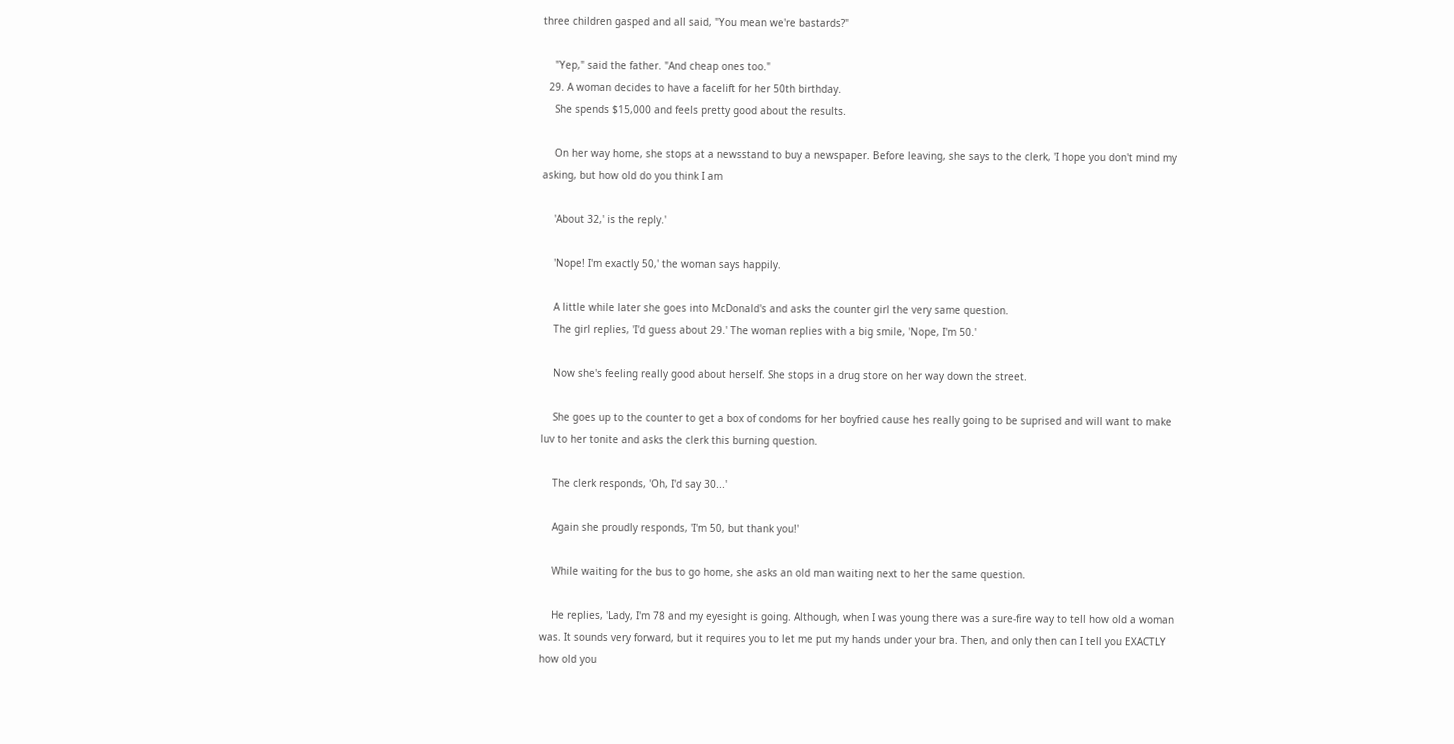three children gasped and all said, "You mean we're bastards?"

    "Yep," said the father. "And cheap ones too."
  29. A woman decides to have a facelift for her 50th birthday.
    She spends $15,000 and feels pretty good about the results.

    On her way home, she stops at a newsstand to buy a newspaper. Before leaving, she says to the clerk, 'I hope you don't mind my asking, but how old do you think I am

    'About 32,' is the reply.'

    'Nope! I'm exactly 50,' the woman says happily.

    A little while later she goes into McDonald's and asks the counter girl the very same question.
    The girl replies, 'I'd guess about 29.' The woman replies with a big smile, 'Nope, I'm 50.'

    Now she's feeling really good about herself. She stops in a drug store on her way down the street.

    She goes up to the counter to get a box of condoms for her boyfried cause hes really going to be suprised and will want to make luv to her tonite and asks the clerk this burning question.

    The clerk responds, 'Oh, I'd say 30...'

    Again she proudly responds, 'I'm 50, but thank you!'

    While waiting for the bus to go home, she asks an old man waiting next to her the same question.

    He replies, 'Lady, I'm 78 and my eyesight is going. Although, when I was young there was a sure-fire way to tell how old a woman was. It sounds very forward, but it requires you to let me put my hands under your bra. Then, and only then can I tell you EXACTLY how old you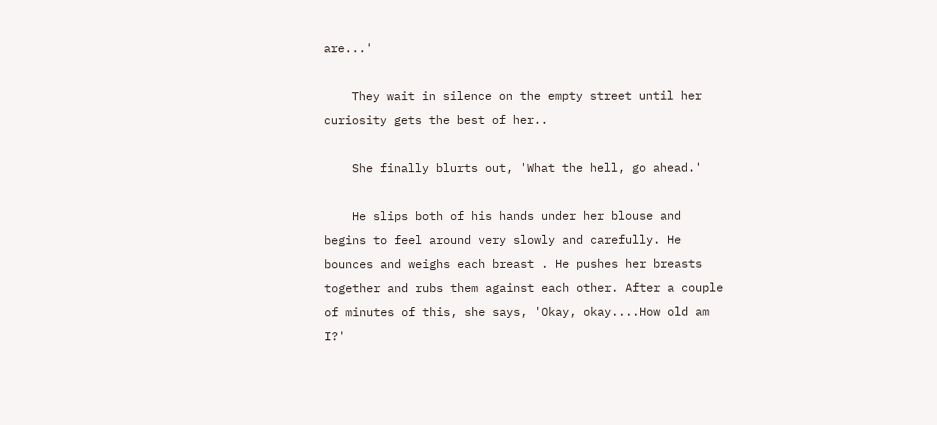are...'

    They wait in silence on the empty street until her curiosity gets the best of her..

    She finally blurts out, 'What the hell, go ahead.'

    He slips both of his hands under her blouse and begins to feel around very slowly and carefully. He bounces and weighs each breast . He pushes her breasts together and rubs them against each other. After a couple of minutes of this, she says, 'Okay, okay....How old am I?'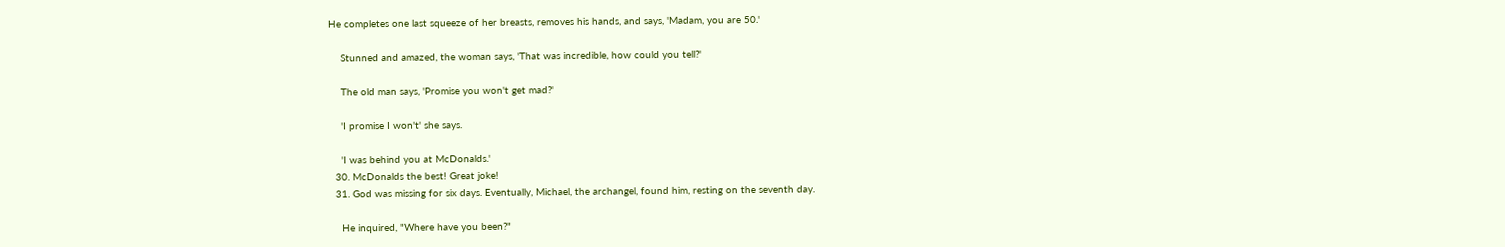He completes one last squeeze of her breasts, removes his hands, and says, 'Madam, you are 50.'

    Stunned and amazed, the woman says, 'That was incredible, how could you tell?'

    The old man says, 'Promise you won't get mad?'

    'I promise I won't' she says.

    'I was behind you at McDonalds.'
  30. McDonalds the best! Great joke!
  31. God was missing for six days. Eventually, Michael, the archangel, found him, resting on the seventh day.

    He inquired, "Where have you been?"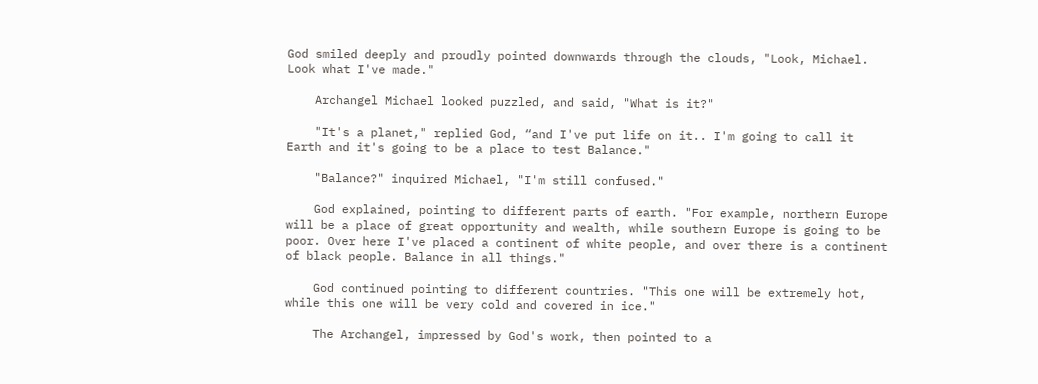God smiled deeply and proudly pointed downwards through the clouds, "Look, Michael. Look what I've made."

    Archangel Michael looked puzzled, and said, "What is it?"

    "It's a planet," replied God, “and I've put life on it.. I'm going to call it Earth and it's going to be a place to test Balance."

    "Balance?" inquired Michael, "I'm still confused."

    God explained, pointing to different parts of earth. "For example, northern Europe will be a place of great opportunity and wealth, while southern Europe is going to be poor. Over here I've placed a continent of white people, and over there is a continent of black people. Balance in all things."

    God continued pointing to different countries. "This one will be extremely hot, while this one will be very cold and covered in ice."

    The Archangel, impressed by God's work, then pointed to a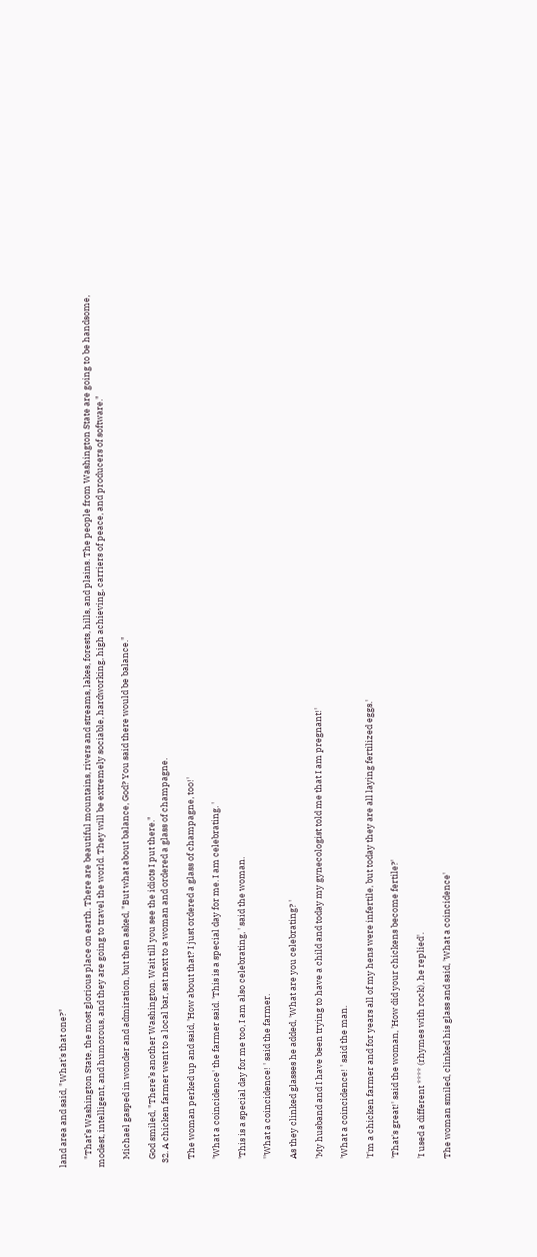land area and said, "What's that one?"

    "That’s Washington State, the most glorious place on earth. There are beautiful mountains, rivers and streams, lakes, forests, hills, and plains. The people from Washington State are going to be handsome, modest, intelligent, and humorous, and they are going to travel the world. They will be extremely sociable, hardworking, high achieving, carriers of peace, and producers of software."

    Michael gasped in wonder and admiration, but then asked, "But what about balance, God? You said there would be balance."

    God smiled, "There’s another Washington. Wait till you see the idiots I put there."
  32. A chicken farmer went to a local bar, sat next to a woman and ordered a glass of champagne.

    The woman perked up and said, 'How about that? I just ordered a glass of champagne, too!'

    'What a coincidence' the farmer said. 'This is a special day for me. I am celebrating. '

    'This is a special day for me too, I am also celebrating, ' said the woman.

    ''What a coincidence! ' said the farmer.

    As they clinked glasses he added, 'What are you celebrating? '

    'My husband and I have been trying to have a child and today my gynecologist told me that I am pregnant!'

    'What a coincidence! ' said the man.

    'I'm a chicken farmer and for years all of my hens were infertile, but today they are all laying fertilized eggs.'

    'That's great!' said the woman, 'How did your chickens become fertile?'

    'I used a different **** (rhymes with rock), he replied'.

    The woman smiled, clinked his glass and said, 'What a coincidence'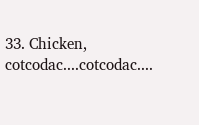33. Chicken, cotcodac....cotcodac....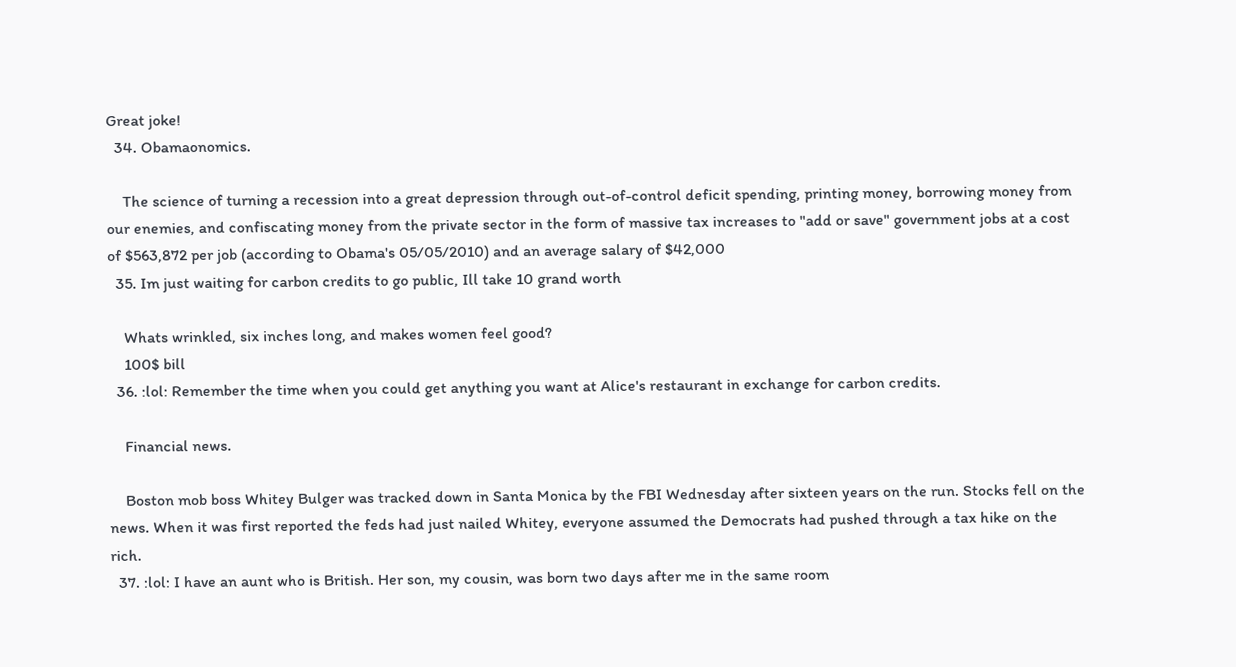Great joke!
  34. Obamaonomics.

    The science of turning a recession into a great depression through out-of-control deficit spending, printing money, borrowing money from our enemies, and confiscating money from the private sector in the form of massive tax increases to "add or save" government jobs at a cost of $563,872 per job (according to Obama's 05/05/2010) and an average salary of $42,000
  35. Im just waiting for carbon credits to go public, Ill take 10 grand worth

    Whats wrinkled, six inches long, and makes women feel good?
    100$ bill
  36. :lol: Remember the time when you could get anything you want at Alice's restaurant in exchange for carbon credits.

    Financial news.

    Boston mob boss Whitey Bulger was tracked down in Santa Monica by the FBI Wednesday after sixteen years on the run. Stocks fell on the news. When it was first reported the feds had just nailed Whitey, everyone assumed the Democrats had pushed through a tax hike on the rich.
  37. :lol: I have an aunt who is British. Her son, my cousin, was born two days after me in the same room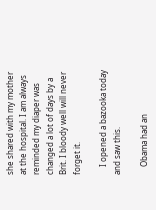she shared with my mother at the hospital. I am always reminded my diaper was changed a lot of days by a Brit. I bloody well will never forget it.

    I opened a bazooka today and saw this.

    Obama had an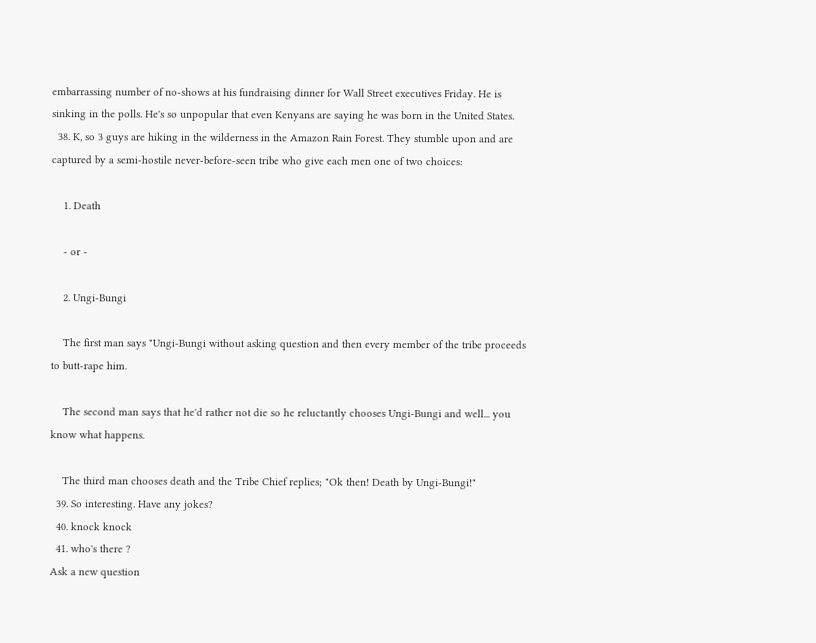embarrassing number of no-shows at his fundraising dinner for Wall Street executives Friday. He is sinking in the polls. He's so unpopular that even Kenyans are saying he was born in the United States.
  38. K, so 3 guys are hiking in the wilderness in the Amazon Rain Forest. They stumble upon and are captured by a semi-hostile never-before-seen tribe who give each men one of two choices:

    1. Death

    - or -

    2. Ungi-Bungi

    The first man says "Ungi-Bungi without asking question and then every member of the tribe proceeds to butt-rape him.

    The second man says that he'd rather not die so he reluctantly chooses Ungi-Bungi and well... you know what happens.

    The third man chooses death and the Tribe Chief replies; "Ok then! Death by Ungi-Bungi!"
  39. So interesting. Have any jokes?
  40. knock knock
  41. who's there ?
Ask a new question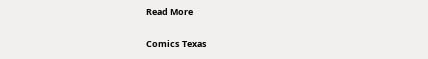Read More

Comics Texas